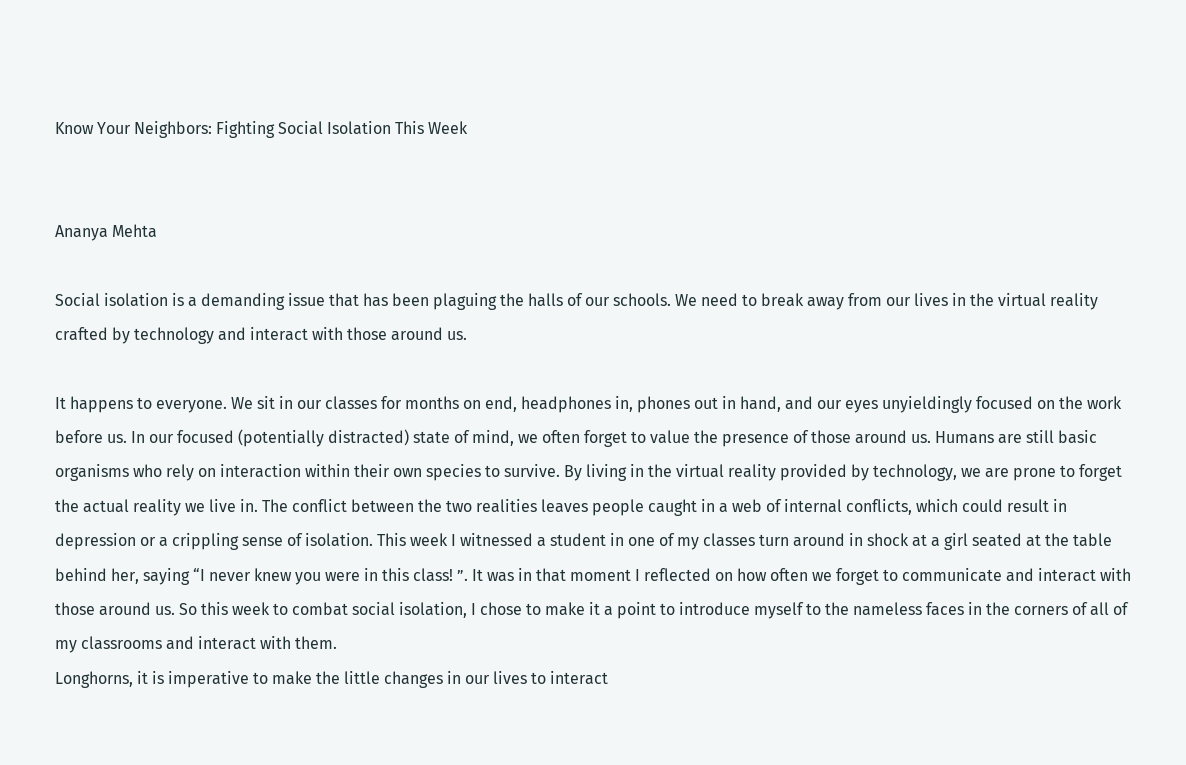Know Your Neighbors: Fighting Social Isolation This Week


Ananya Mehta

Social isolation is a demanding issue that has been plaguing the halls of our schools. We need to break away from our lives in the virtual reality crafted by technology and interact with those around us.

It happens to everyone. We sit in our classes for months on end, headphones in, phones out in hand, and our eyes unyieldingly focused on the work before us. In our focused (potentially distracted) state of mind, we often forget to value the presence of those around us. Humans are still basic organisms who rely on interaction within their own species to survive. By living in the virtual reality provided by technology, we are prone to forget the actual reality we live in. The conflict between the two realities leaves people caught in a web of internal conflicts, which could result in depression or a crippling sense of isolation. This week I witnessed a student in one of my classes turn around in shock at a girl seated at the table behind her, saying “I never knew you were in this class! ”. It was in that moment I reflected on how often we forget to communicate and interact with those around us. So this week to combat social isolation, I chose to make it a point to introduce myself to the nameless faces in the corners of all of my classrooms and interact with them.
Longhorns, it is imperative to make the little changes in our lives to interact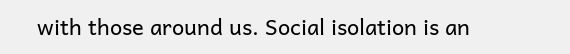with those around us. Social isolation is an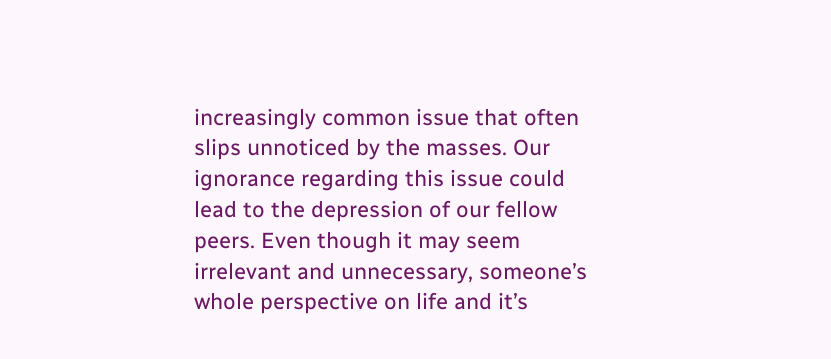increasingly common issue that often slips unnoticed by the masses. Our ignorance regarding this issue could lead to the depression of our fellow peers. Even though it may seem irrelevant and unnecessary, someone’s whole perspective on life and it’s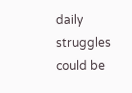daily struggles could be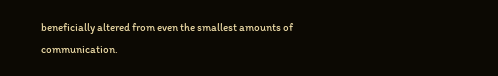beneficially altered from even the smallest amounts of communication.